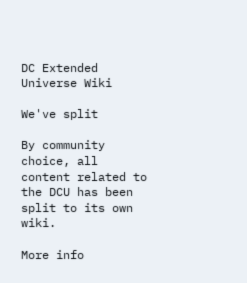DC Extended Universe Wiki

We've split

By community choice, all content related to the DCU has been split to its own wiki.

More info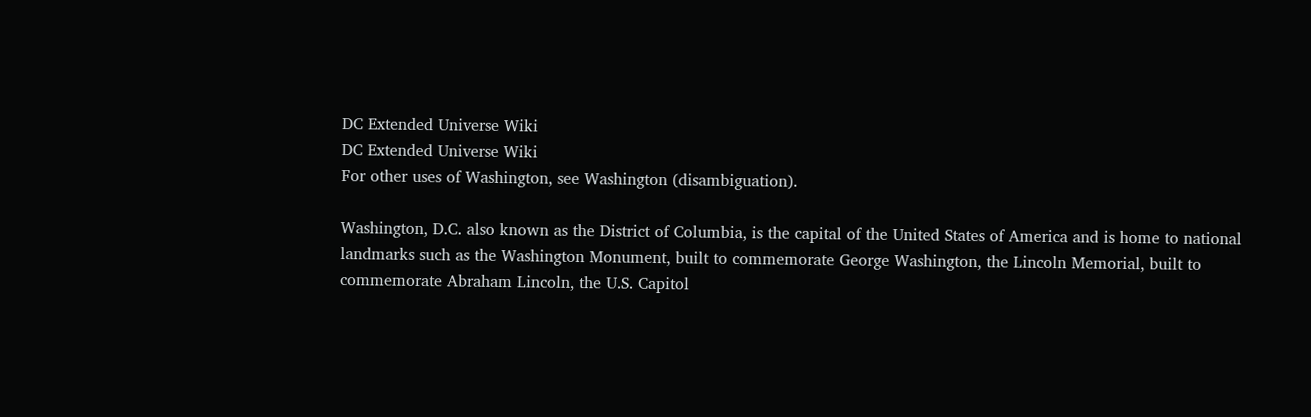DC Extended Universe Wiki
DC Extended Universe Wiki
For other uses of Washington, see Washington (disambiguation).

Washington, D.C. also known as the District of Columbia, is the capital of the United States of America and is home to national landmarks such as the Washington Monument, built to commemorate George Washington, the Lincoln Memorial, built to commemorate Abraham Lincoln, the U.S. Capitol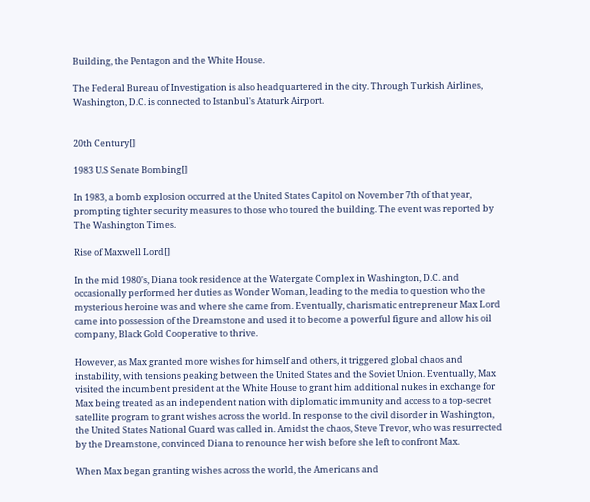Building, the Pentagon and the White House.

The Federal Bureau of Investigation is also headquartered in the city. Through Turkish Airlines, Washington, D.C. is connected to Istanbul's Ataturk Airport.


20th Century[]

1983 U.S Senate Bombing[]

In 1983, a bomb explosion occurred at the United States Capitol on November 7th of that year, prompting tighter security measures to those who toured the building. The event was reported by The Washington Times.

Rise of Maxwell Lord[]

In the mid 1980's, Diana took residence at the Watergate Complex in Washington, D.C. and occasionally performed her duties as Wonder Woman, leading to the media to question who the mysterious heroine was and where she came from. Eventually, charismatic entrepreneur Max Lord came into possession of the Dreamstone and used it to become a powerful figure and allow his oil company, Black Gold Cooperative to thrive.

However, as Max granted more wishes for himself and others, it triggered global chaos and instability, with tensions peaking between the United States and the Soviet Union. Eventually, Max visited the incumbent president at the White House to grant him additional nukes in exchange for Max being treated as an independent nation with diplomatic immunity and access to a top-secret satellite program to grant wishes across the world. In response to the civil disorder in Washington, the United States National Guard was called in. Amidst the chaos, Steve Trevor, who was resurrected by the Dreamstone, convinced Diana to renounce her wish before she left to confront Max.

When Max began granting wishes across the world, the Americans and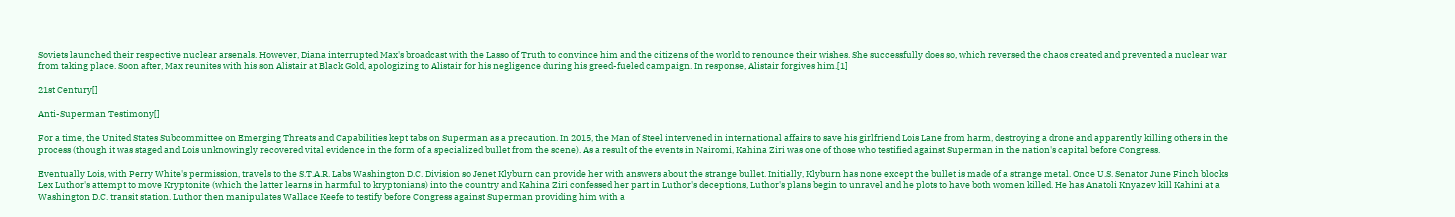Soviets launched their respective nuclear arsenals. However, Diana interrupted Max's broadcast with the Lasso of Truth to convince him and the citizens of the world to renounce their wishes. She successfully does so, which reversed the chaos created and prevented a nuclear war from taking place. Soon after, Max reunites with his son Alistair at Black Gold, apologizing to Alistair for his negligence during his greed-fueled campaign. In response, Alistair forgives him.[1]

21st Century[]

Anti-Superman Testimony[]

For a time, the United States Subcommittee on Emerging Threats and Capabilities kept tabs on Superman as a precaution. In 2015, the Man of Steel intervened in international affairs to save his girlfriend Lois Lane from harm, destroying a drone and apparently killing others in the process (though it was staged and Lois unknowingly recovered vital evidence in the form of a specialized bullet from the scene). As a result of the events in Nairomi, Kahina Ziri was one of those who testified against Superman in the nation's capital before Congress.

Eventually Lois, with Perry White's permission, travels to the S.T.A.R. Labs Washington D.C. Division so Jenet Klyburn can provide her with answers about the strange bullet. Initially, Klyburn has none except the bullet is made of a strange metal. Once U.S. Senator June Finch blocks Lex Luthor's attempt to move Kryptonite (which the latter learns in harmful to kryptonians) into the country and Kahina Ziri confessed her part in Luthor's deceptions, Luthor's plans begin to unravel and he plots to have both women killed. He has Anatoli Knyazev kill Kahini at a Washington D.C. transit station. Luthor then manipulates Wallace Keefe to testify before Congress against Superman providing him with a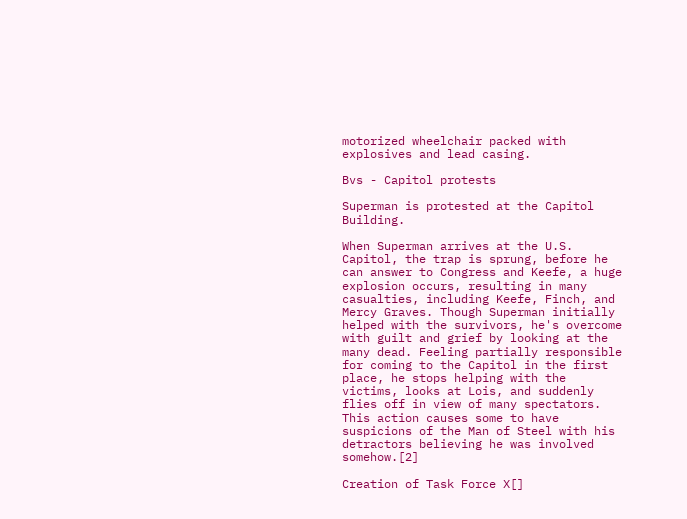motorized wheelchair packed with explosives and lead casing.

Bvs - Capitol protests

Superman is protested at the Capitol Building.

When Superman arrives at the U.S. Capitol, the trap is sprung, before he can answer to Congress and Keefe, a huge explosion occurs, resulting in many casualties, including Keefe, Finch, and Mercy Graves. Though Superman initially helped with the survivors, he's overcome with guilt and grief by looking at the many dead. Feeling partially responsible for coming to the Capitol in the first place, he stops helping with the victims, looks at Lois, and suddenly flies off in view of many spectators. This action causes some to have suspicions of the Man of Steel with his detractors believing he was involved somehow.[2]

Creation of Task Force X[]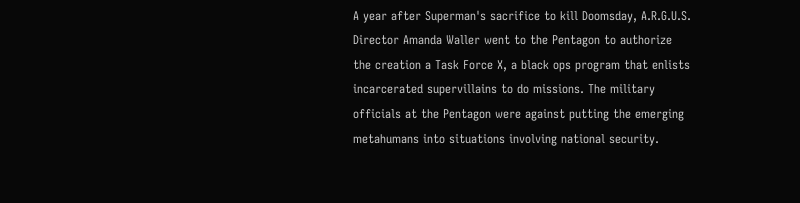A year after Superman's sacrifice to kill Doomsday, A.R.G.U.S. Director Amanda Waller went to the Pentagon to authorize the creation a Task Force X, a black ops program that enlists incarcerated supervillains to do missions. The military officials at the Pentagon were against putting the emerging metahumans into situations involving national security.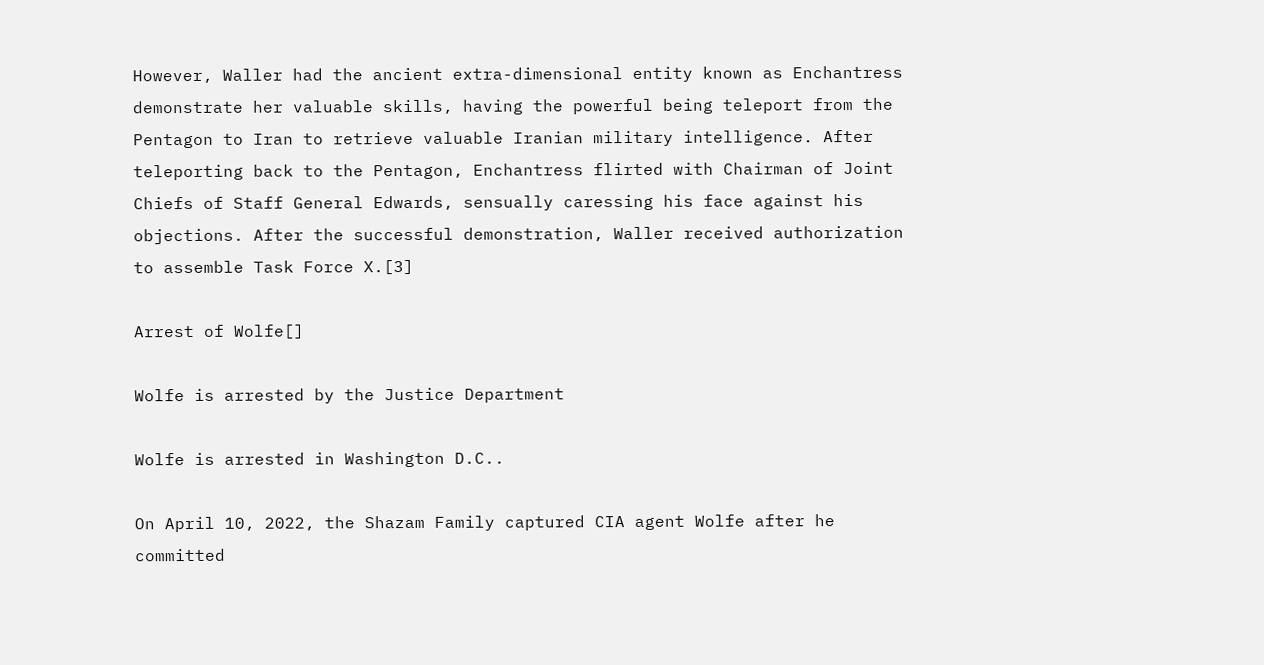However, Waller had the ancient extra-dimensional entity known as Enchantress demonstrate her valuable skills, having the powerful being teleport from the Pentagon to Iran to retrieve valuable Iranian military intelligence. After teleporting back to the Pentagon, Enchantress flirted with Chairman of Joint Chiefs of Staff General Edwards, sensually caressing his face against his objections. After the successful demonstration, Waller received authorization to assemble Task Force X.[3]

Arrest of Wolfe[]

Wolfe is arrested by the Justice Department

Wolfe is arrested in Washington D.C..

On April 10, 2022, the Shazam Family captured CIA agent Wolfe after he committed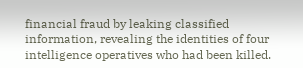financial fraud by leaking classified information, revealing the identities of four intelligence operatives who had been killed.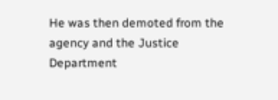He was then demoted from the agency and the Justice Department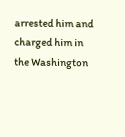arrested him and charged him in the Washington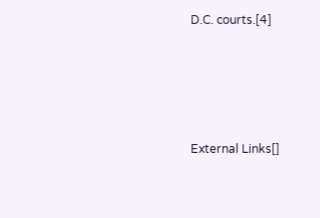D.C. courts.[4]




External Links[]